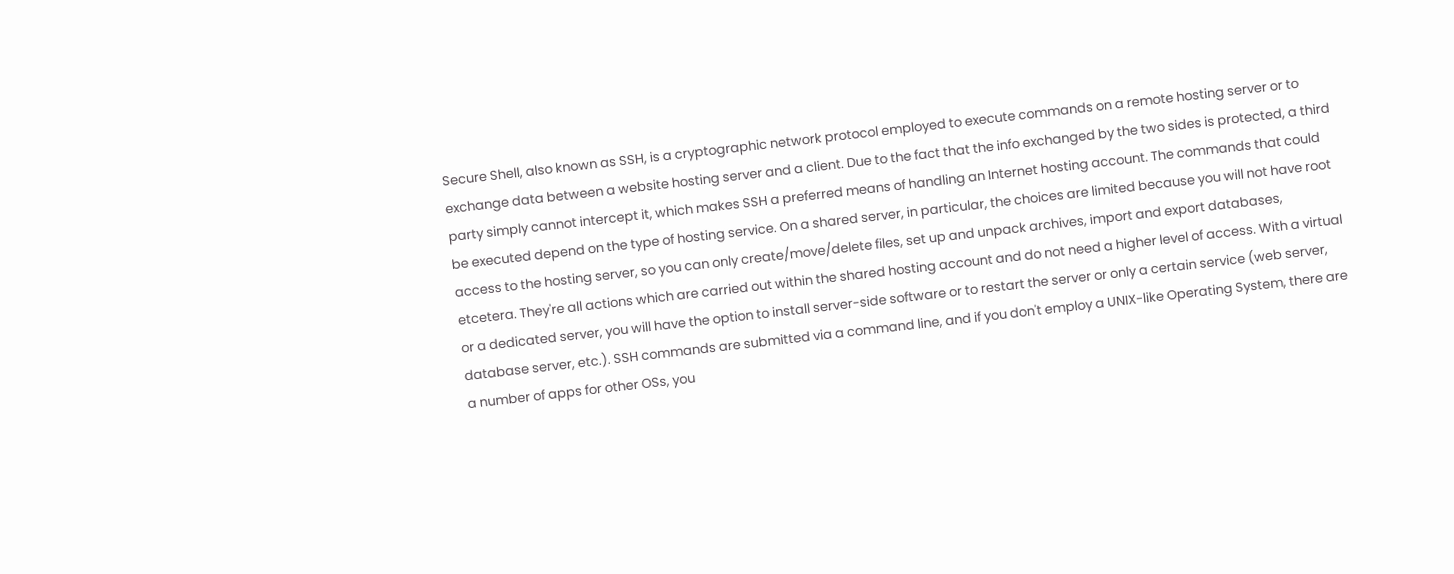Secure Shell, also known as SSH, is a cryptographic network protocol employed to execute commands on a remote hosting server or to exchange data between a website hosting server and a client. Due to the fact that the info exchanged by the two sides is protected, a third party simply cannot intercept it, which makes SSH a preferred means of handling an Internet hosting account. The commands that could be executed depend on the type of hosting service. On a shared server, in particular, the choices are limited because you will not have root access to the hosting server, so you can only create/move/delete files, set up and unpack archives, import and export databases, etcetera. They're all actions which are carried out within the shared hosting account and do not need a higher level of access. With a virtual or a dedicated server, you will have the option to install server-side software or to restart the server or only a certain service (web server, database server, etc.). SSH commands are submitted via a command line, and if you don't employ a UNIX-like Operating System, there are a number of apps for other OSs, you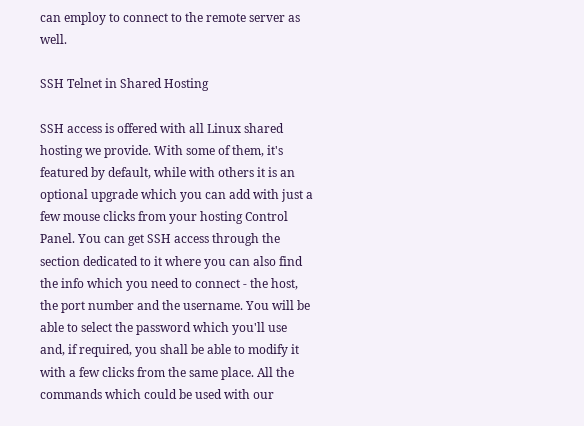can employ to connect to the remote server as well.

SSH Telnet in Shared Hosting

SSH access is offered with all Linux shared hosting we provide. With some of them, it's featured by default, while with others it is an optional upgrade which you can add with just a few mouse clicks from your hosting Control Panel. You can get SSH access through the section dedicated to it where you can also find the info which you need to connect - the host, the port number and the username. You will be able to select the password which you'll use and, if required, you shall be able to modify it with a few clicks from the same place. All the commands which could be used with our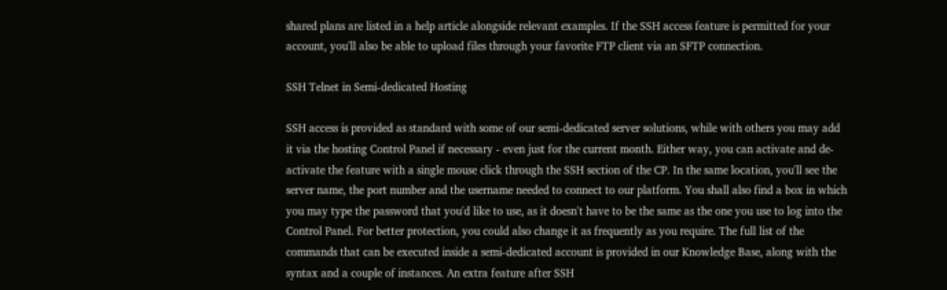shared plans are listed in a help article alongside relevant examples. If the SSH access feature is permitted for your account, you'll also be able to upload files through your favorite FTP client via an SFTP connection.

SSH Telnet in Semi-dedicated Hosting

SSH access is provided as standard with some of our semi-dedicated server solutions, while with others you may add it via the hosting Control Panel if necessary - even just for the current month. Either way, you can activate and de-activate the feature with a single mouse click through the SSH section of the CP. In the same location, you'll see the server name, the port number and the username needed to connect to our platform. You shall also find a box in which you may type the password that you'd like to use, as it doesn't have to be the same as the one you use to log into the Control Panel. For better protection, you could also change it as frequently as you require. The full list of the commands that can be executed inside a semi-dedicated account is provided in our Knowledge Base, along with the syntax and a couple of instances. An extra feature after SSH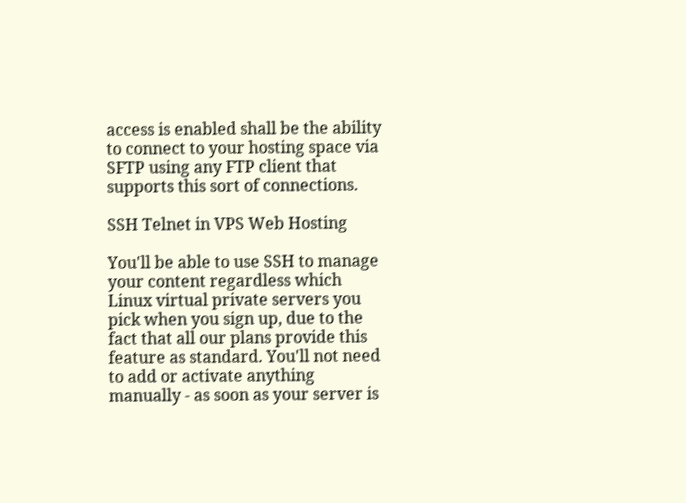access is enabled shall be the ability to connect to your hosting space via SFTP using any FTP client that supports this sort of connections.

SSH Telnet in VPS Web Hosting

You'll be able to use SSH to manage your content regardless which Linux virtual private servers you pick when you sign up, due to the fact that all our plans provide this feature as standard. You'll not need to add or activate anything manually - as soon as your server is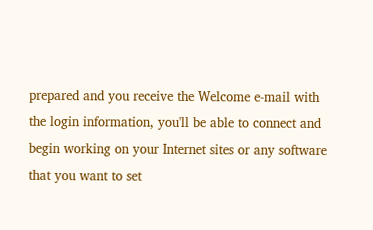prepared and you receive the Welcome e-mail with the login information, you'll be able to connect and begin working on your Internet sites or any software that you want to set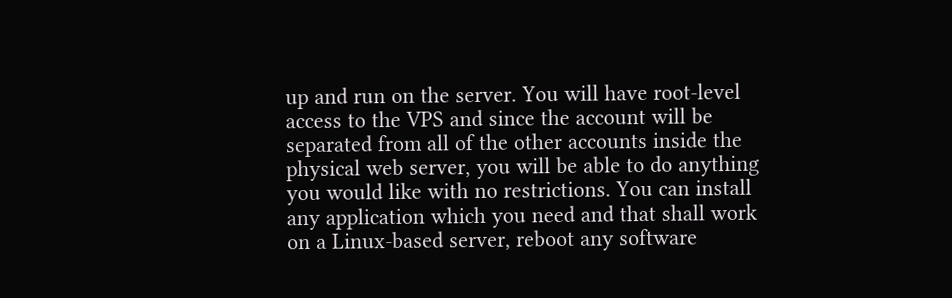up and run on the server. You will have root-level access to the VPS and since the account will be separated from all of the other accounts inside the physical web server, you will be able to do anything you would like with no restrictions. You can install any application which you need and that shall work on a Linux-based server, reboot any software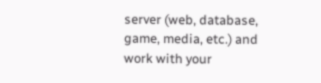server (web, database, game, media, etc.) and work with your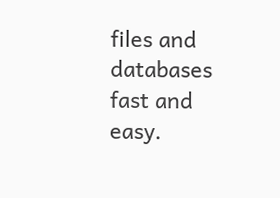files and databases fast and easy.